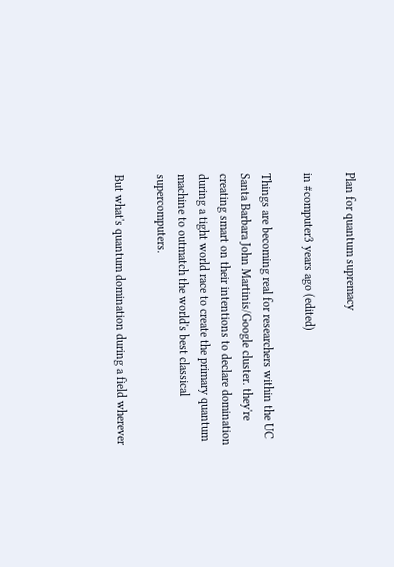Plan for quantum supremacy

in #computer3 years ago (edited)

Things are becoming real for researchers within the UC Santa Barbara John Martinis/Google cluster. they're creating smart on their intentions to declare domination during a tight world race to create the primary quantum machine to outmatch the world's best classical supercomputers.

But what's quantum domination during a field wherever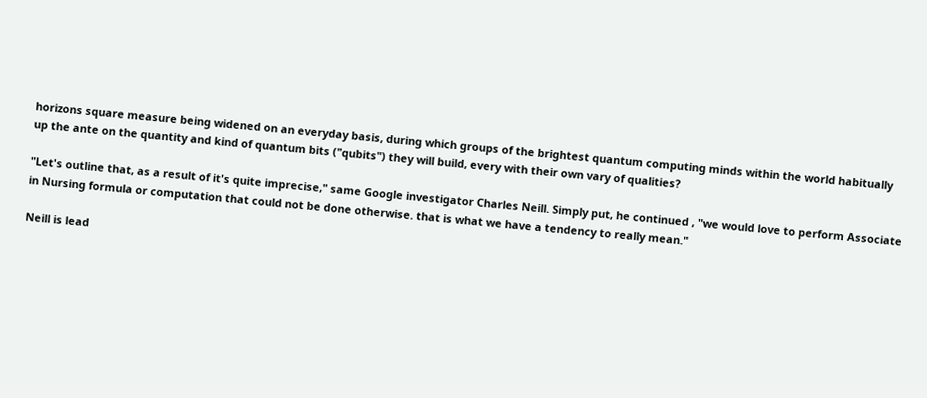horizons square measure being widened on an everyday basis, during which groups of the brightest quantum computing minds within the world habitually up the ante on the quantity and kind of quantum bits ("qubits") they will build, every with their own vary of qualities?

"Let's outline that, as a result of it's quite imprecise," same Google investigator Charles Neill. Simply put, he continued , "we would love to perform Associate in Nursing formula or computation that could not be done otherwise. that is what we have a tendency to really mean."

Neill is lead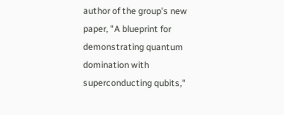author of the group's new paper, "A blueprint for demonstrating quantum domination with superconducting qubits,"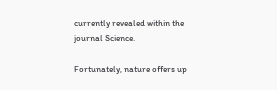currently revealed within the journal Science.

Fortunately, nature offers up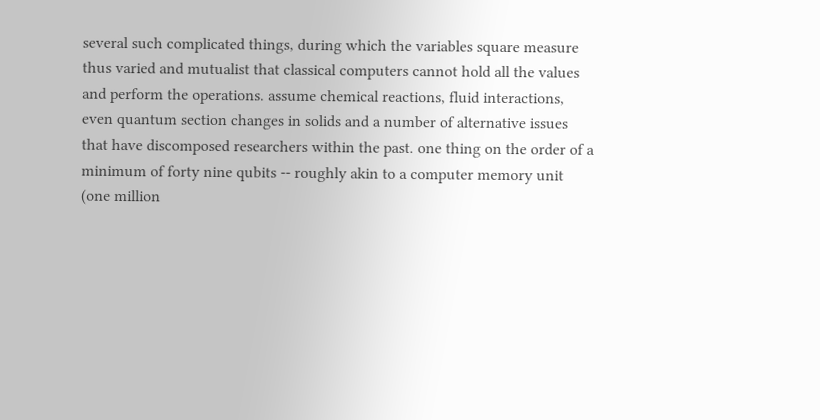several such complicated things, during which the variables square measure thus varied and mutualist that classical computers cannot hold all the values and perform the operations. assume chemical reactions, fluid interactions, even quantum section changes in solids and a number of alternative issues that have discomposed researchers within the past. one thing on the order of a minimum of forty nine qubits -- roughly akin to a computer memory unit (one million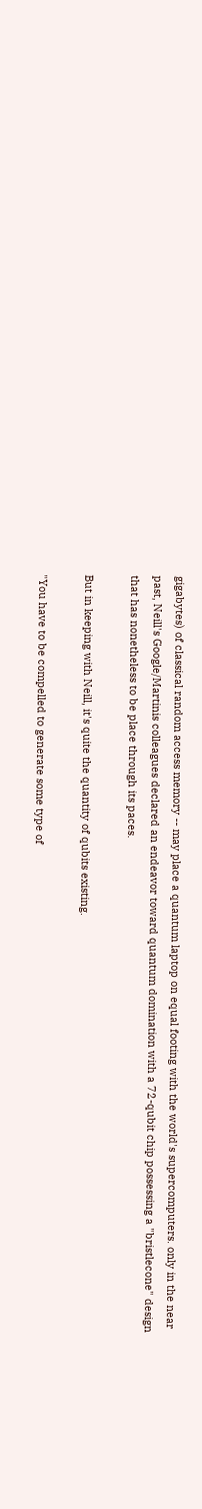gigabytes) of classical random access memory -- may place a quantum laptop on equal footing with the world's supercomputers. only in the near past, Neill's Google/Martinis colleagues declared an endeavor toward quantum domination with a 72-qubit chip possessing a "bristlecone" design that has nonetheless to be place through its paces.

But in keeping with Neill, it's quite the quantity of qubits existing.

"You have to be compelled to generate some type of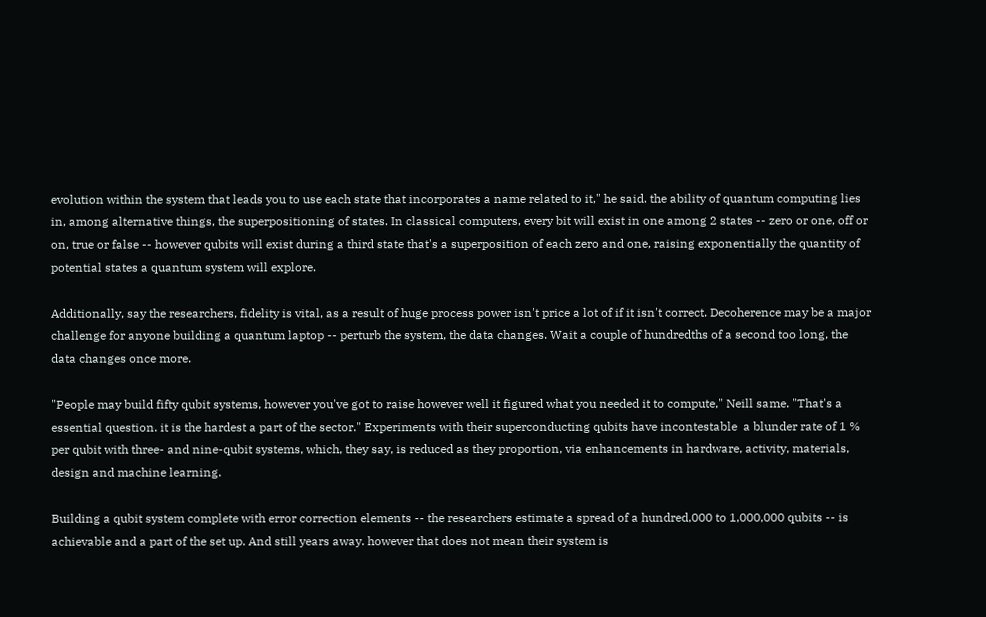evolution within the system that leads you to use each state that incorporates a name related to it," he said. the ability of quantum computing lies in, among alternative things, the superpositioning of states. In classical computers, every bit will exist in one among 2 states -- zero or one, off or on, true or false -- however qubits will exist during a third state that's a superposition of each zero and one, raising exponentially the quantity of potential states a quantum system will explore.

Additionally, say the researchers, fidelity is vital, as a result of huge process power isn't price a lot of if it isn't correct. Decoherence may be a major challenge for anyone building a quantum laptop -- perturb the system, the data changes. Wait a couple of hundredths of a second too long, the data changes once more.

"People may build fifty qubit systems, however you've got to raise however well it figured what you needed it to compute," Neill same. "That's a essential question. it is the hardest a part of the sector." Experiments with their superconducting qubits have incontestable  a blunder rate of 1 % per qubit with three- and nine-qubit systems, which, they say, is reduced as they proportion, via enhancements in hardware, activity, materials, design and machine learning.

Building a qubit system complete with error correction elements -- the researchers estimate a spread of a hundred,000 to 1,000,000 qubits -- is achievable and a part of the set up. And still years away. however that does not mean their system is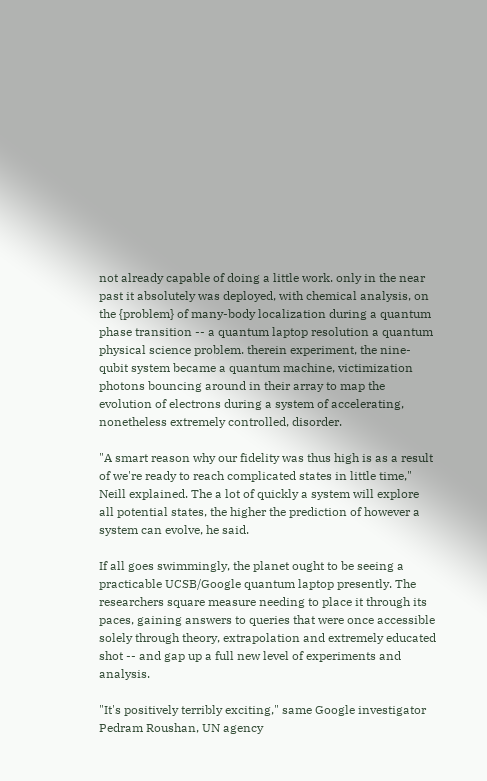not already capable of doing a little work. only in the near past it absolutely was deployed, with chemical analysis, on the {problem} of many-body localization during a quantum phase transition -- a quantum laptop resolution a quantum physical science problem. therein experiment, the nine-qubit system became a quantum machine, victimization photons bouncing around in their array to map the evolution of electrons during a system of accelerating, nonetheless extremely controlled, disorder.

"A smart reason why our fidelity was thus high is as a result of we're ready to reach complicated states in little time," Neill explained. The a lot of quickly a system will explore all potential states, the higher the prediction of however a system can evolve, he said.

If all goes swimmingly, the planet ought to be seeing a practicable UCSB/Google quantum laptop presently. The researchers square measure needing to place it through its paces, gaining answers to queries that were once accessible solely through theory, extrapolation and extremely educated shot -- and gap up a full new level of experiments and analysis.

"It's positively terribly exciting," same Google investigator Pedram Roushan, UN agency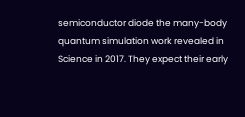semiconductor diode the many-body quantum simulation work revealed in Science in 2017. They expect their early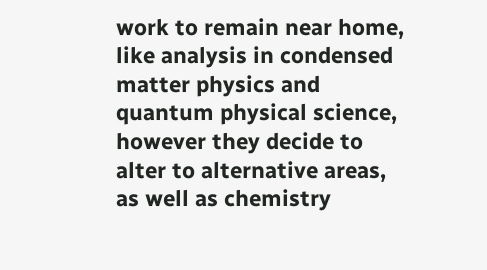work to remain near home, like analysis in condensed matter physics and quantum physical science, however they decide to alter to alternative areas, as well as chemistry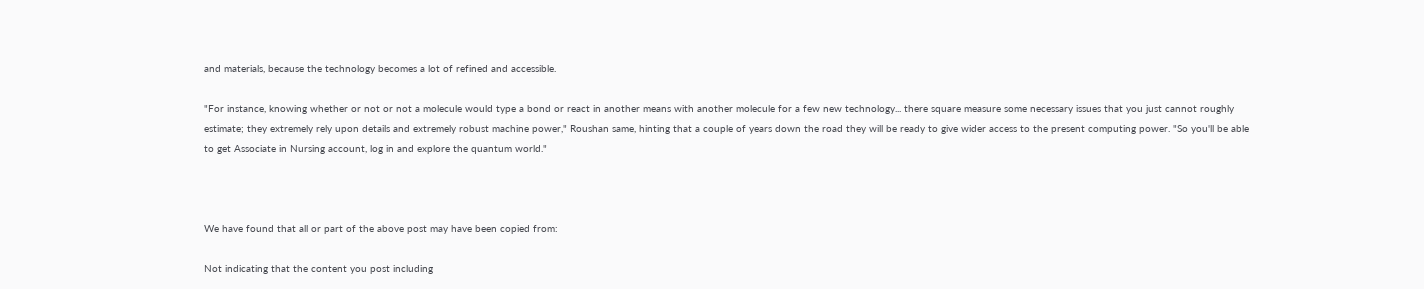and materials, because the technology becomes a lot of refined and accessible.

"For instance, knowing whether or not or not a molecule would type a bond or react in another means with another molecule for a few new technology... there square measure some necessary issues that you just cannot roughly estimate; they extremely rely upon details and extremely robust machine power," Roushan same, hinting that a couple of years down the road they will be ready to give wider access to the present computing power. "So you'll be able to get Associate in Nursing account, log in and explore the quantum world."



We have found that all or part of the above post may have been copied from:

Not indicating that the content you post including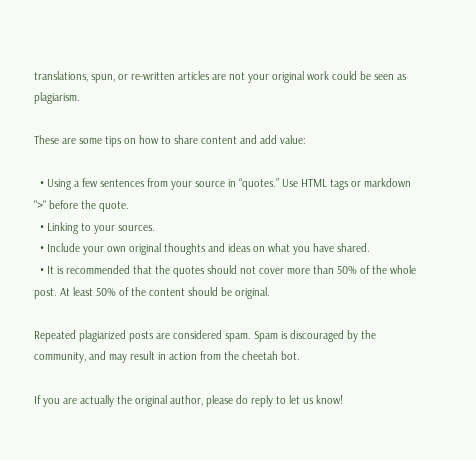translations, spun, or re-written articles are not your original work could be seen as plagiarism.

These are some tips on how to share content and add value:

  • Using a few sentences from your source in “quotes.” Use HTML tags or markdown ">" before the quote.
  • Linking to your sources.
  • Include your own original thoughts and ideas on what you have shared.
  • It is recommended that the quotes should not cover more than 50% of the whole post. At least 50% of the content should be original.

Repeated plagiarized posts are considered spam. Spam is discouraged by the community, and may result in action from the cheetah bot.

If you are actually the original author, please do reply to let us know!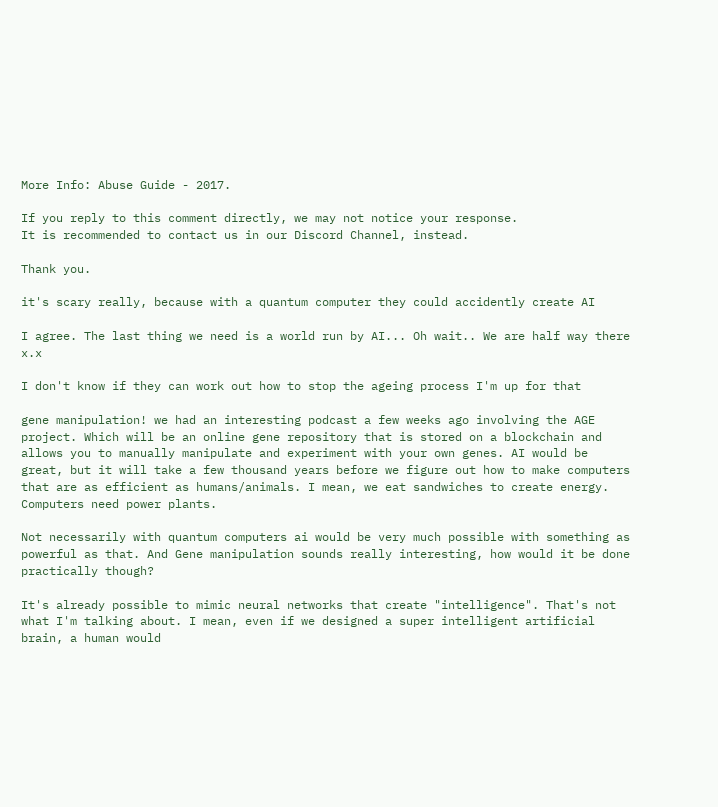More Info: Abuse Guide - 2017.

If you reply to this comment directly, we may not notice your response.
It is recommended to contact us in our Discord Channel, instead.

Thank you.

it's scary really, because with a quantum computer they could accidently create AI

I agree. The last thing we need is a world run by AI... Oh wait.. We are half way there x.x

I don't know if they can work out how to stop the ageing process I'm up for that

gene manipulation! we had an interesting podcast a few weeks ago involving the AGE project. Which will be an online gene repository that is stored on a blockchain and allows you to manually manipulate and experiment with your own genes. AI would be great, but it will take a few thousand years before we figure out how to make computers that are as efficient as humans/animals. I mean, we eat sandwiches to create energy. Computers need power plants.

Not necessarily with quantum computers ai would be very much possible with something as powerful as that. And Gene manipulation sounds really interesting, how would it be done practically though?

It's already possible to mimic neural networks that create "intelligence". That's not what I'm talking about. I mean, even if we designed a super intelligent artificial brain, a human would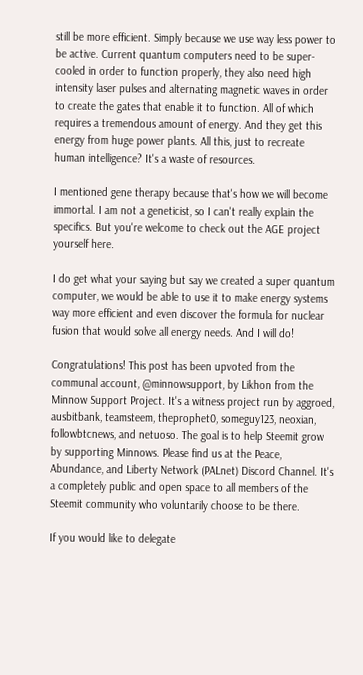still be more efficient. Simply because we use way less power to be active. Current quantum computers need to be super-cooled in order to function properly, they also need high intensity laser pulses and alternating magnetic waves in order to create the gates that enable it to function. All of which requires a tremendous amount of energy. And they get this energy from huge power plants. All this, just to recreate human intelligence? It's a waste of resources.

I mentioned gene therapy because that's how we will become immortal. I am not a geneticist, so I can't really explain the specifics. But you're welcome to check out the AGE project yourself here.

I do get what your saying but say we created a super quantum computer, we would be able to use it to make energy systems way more efficient and even discover the formula for nuclear fusion that would solve all energy needs. And I will do!

Congratulations! This post has been upvoted from the communal account, @minnowsupport, by Likhon from the Minnow Support Project. It's a witness project run by aggroed, ausbitbank, teamsteem, theprophet0, someguy123, neoxian, followbtcnews, and netuoso. The goal is to help Steemit grow by supporting Minnows. Please find us at the Peace, Abundance, and Liberty Network (PALnet) Discord Channel. It's a completely public and open space to all members of the Steemit community who voluntarily choose to be there.

If you would like to delegate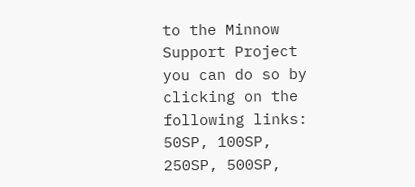to the Minnow Support Project you can do so by clicking on the following links: 50SP, 100SP, 250SP, 500SP,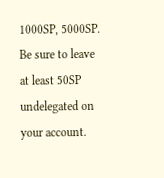1000SP, 5000SP.
Be sure to leave at least 50SP undelegated on your account.